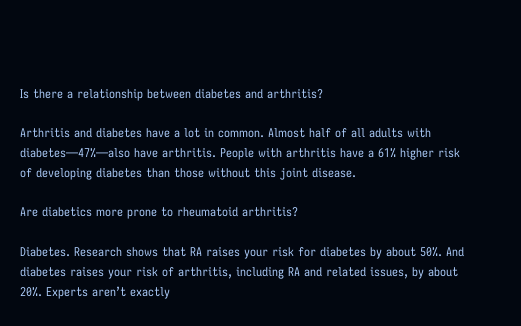Is there a relationship between diabetes and arthritis?

Arthritis and diabetes have a lot in common. Almost half of all adults with diabetes—47%—also have arthritis. People with arthritis have a 61% higher risk of developing diabetes than those without this joint disease.

Are diabetics more prone to rheumatoid arthritis?

Diabetes. Research shows that RA raises your risk for diabetes by about 50%. And diabetes raises your risk of arthritis, including RA and related issues, by about 20%. Experts aren’t exactly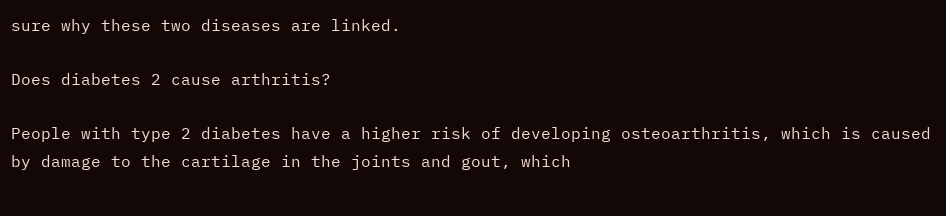sure why these two diseases are linked.

Does diabetes 2 cause arthritis?

People with type 2 diabetes have a higher risk of developing osteoarthritis, which is caused by damage to the cartilage in the joints and gout, which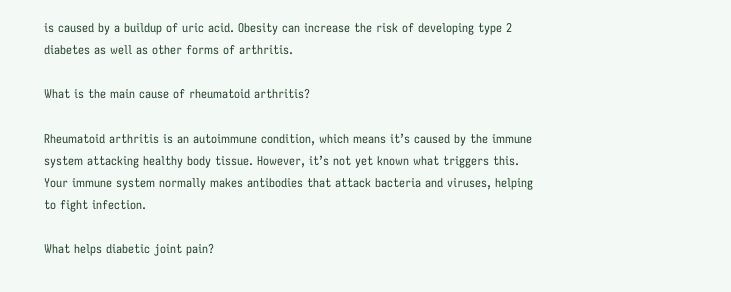is caused by a buildup of uric acid. Obesity can increase the risk of developing type 2 diabetes as well as other forms of arthritis.

What is the main cause of rheumatoid arthritis?

Rheumatoid arthritis is an autoimmune condition, which means it’s caused by the immune system attacking healthy body tissue. However, it’s not yet known what triggers this. Your immune system normally makes antibodies that attack bacteria and viruses, helping to fight infection.

What helps diabetic joint pain?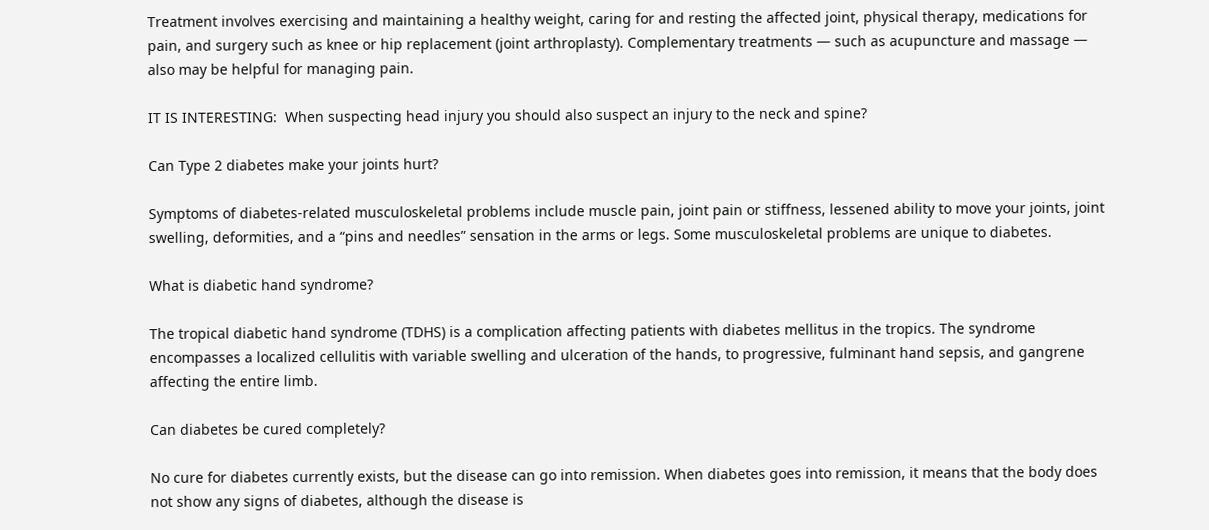Treatment involves exercising and maintaining a healthy weight, caring for and resting the affected joint, physical therapy, medications for pain, and surgery such as knee or hip replacement (joint arthroplasty). Complementary treatments — such as acupuncture and massage — also may be helpful for managing pain.

IT IS INTERESTING:  When suspecting head injury you should also suspect an injury to the neck and spine?

Can Type 2 diabetes make your joints hurt?

Symptoms of diabetes-related musculoskeletal problems include muscle pain, joint pain or stiffness, lessened ability to move your joints, joint swelling, deformities, and a “pins and needles” sensation in the arms or legs. Some musculoskeletal problems are unique to diabetes.

What is diabetic hand syndrome?

The tropical diabetic hand syndrome (TDHS) is a complication affecting patients with diabetes mellitus in the tropics. The syndrome encompasses a localized cellulitis with variable swelling and ulceration of the hands, to progressive, fulminant hand sepsis, and gangrene affecting the entire limb.

Can diabetes be cured completely?

No cure for diabetes currently exists, but the disease can go into remission. When diabetes goes into remission, it means that the body does not show any signs of diabetes, although the disease is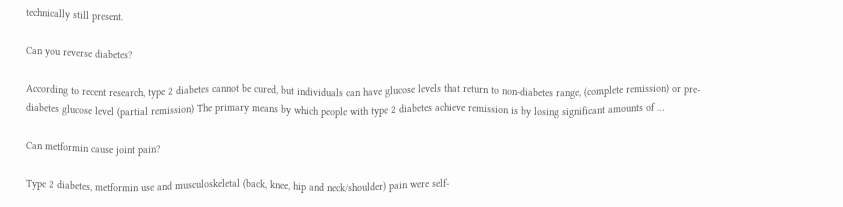technically still present.

Can you reverse diabetes?

According to recent research, type 2 diabetes cannot be cured, but individuals can have glucose levels that return to non-diabetes range, (complete remission) or pre-diabetes glucose level (partial remission) The primary means by which people with type 2 diabetes achieve remission is by losing significant amounts of …

Can metformin cause joint pain?

Type 2 diabetes, metformin use and musculoskeletal (back, knee, hip and neck/shoulder) pain were self-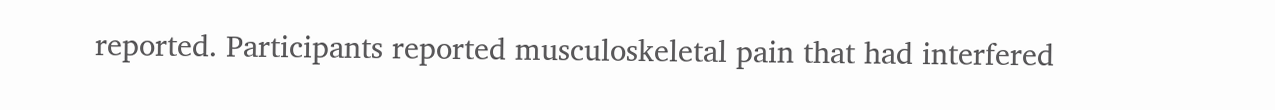reported. Participants reported musculoskeletal pain that had interfered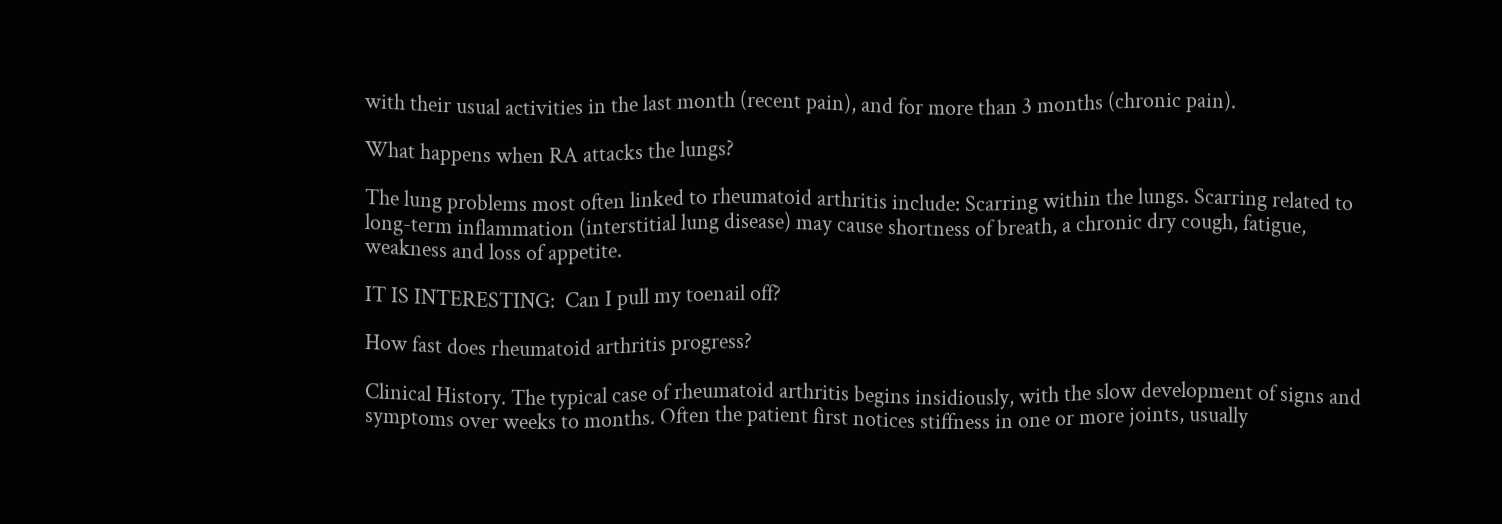with their usual activities in the last month (recent pain), and for more than 3 months (chronic pain).

What happens when RA attacks the lungs?

The lung problems most often linked to rheumatoid arthritis include: Scarring within the lungs. Scarring related to long-term inflammation (interstitial lung disease) may cause shortness of breath, a chronic dry cough, fatigue, weakness and loss of appetite.

IT IS INTERESTING:  Can I pull my toenail off?

How fast does rheumatoid arthritis progress?

Clinical History. The typical case of rheumatoid arthritis begins insidiously, with the slow development of signs and symptoms over weeks to months. Often the patient first notices stiffness in one or more joints, usually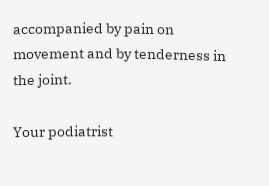accompanied by pain on movement and by tenderness in the joint.

Your podiatrist